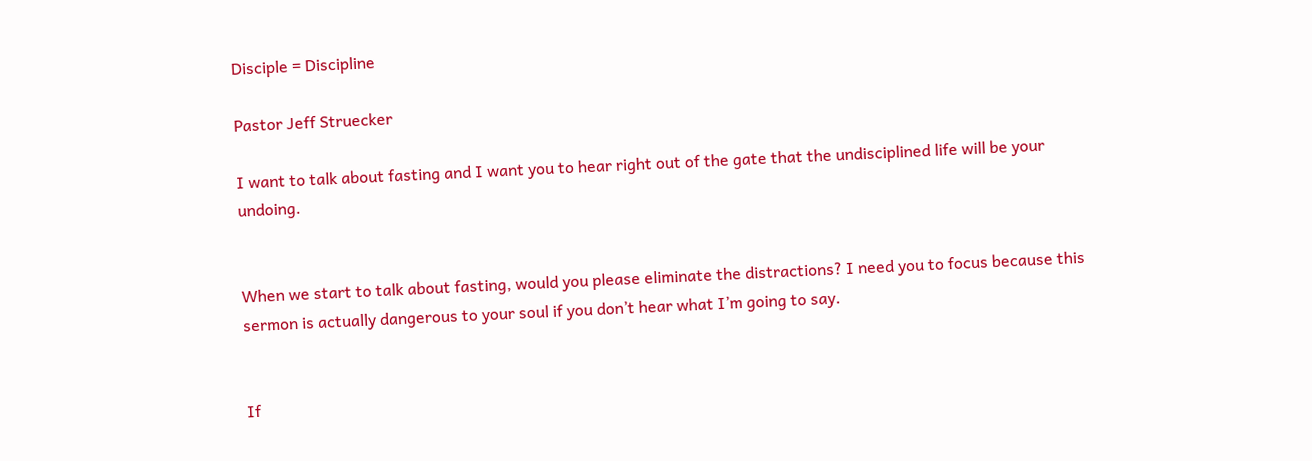Disciple = Discipline

Pastor Jeff Struecker

I want to talk about fasting and I want you to hear right out of the gate that the undisciplined life will be your undoing.


When we start to talk about fasting, would you please eliminate the distractions? I need you to focus because this sermon is actually dangerous to your soul if you don’t hear what I’m going to say.


If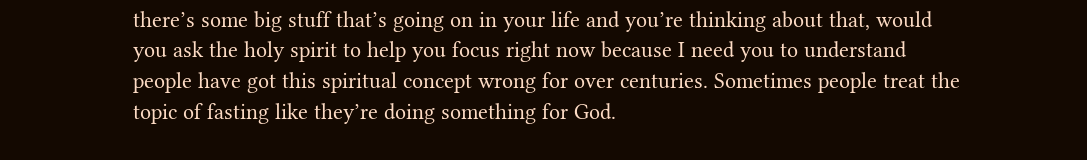there’s some big stuff that’s going on in your life and you’re thinking about that, would you ask the holy spirit to help you focus right now because I need you to understand people have got this spiritual concept wrong for over centuries. Sometimes people treat the topic of fasting like they’re doing something for God.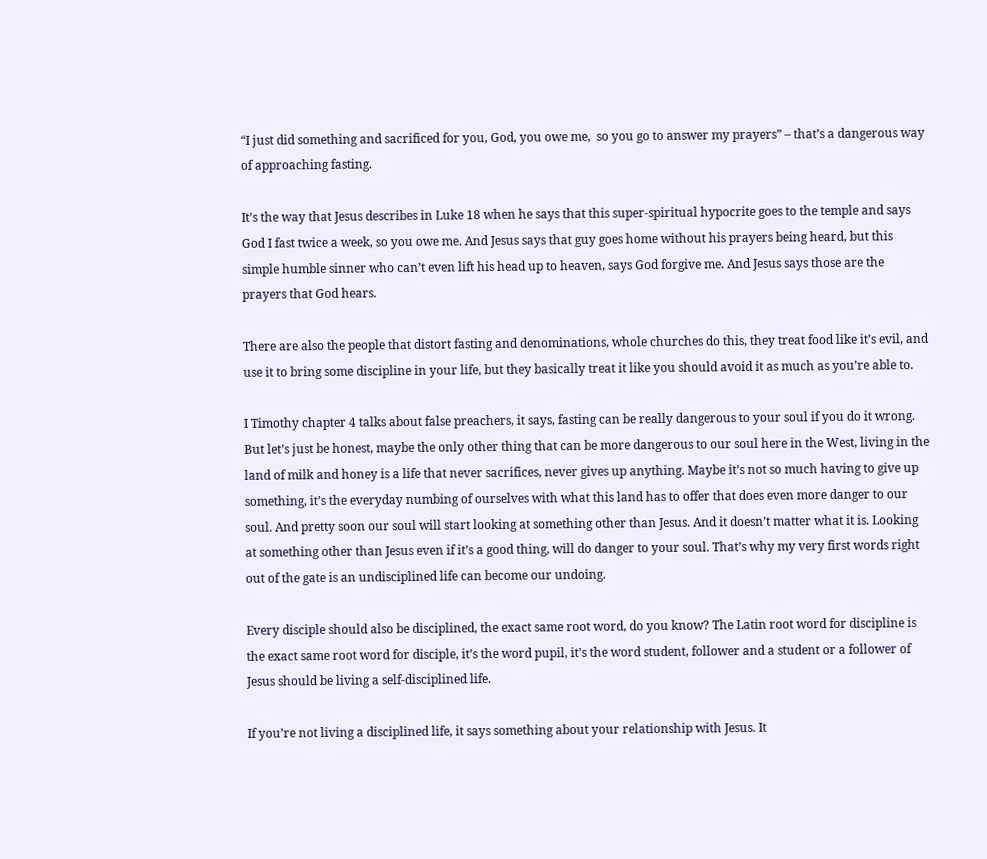“I just did something and sacrificed for you, God, you owe me,  so you go to answer my prayers” – that’s a dangerous way of approaching fasting.

It’s the way that Jesus describes in Luke 18 when he says that this super-spiritual hypocrite goes to the temple and says God I fast twice a week, so you owe me. And Jesus says that guy goes home without his prayers being heard, but this simple humble sinner who can’t even lift his head up to heaven, says God forgive me. And Jesus says those are the prayers that God hears.

There are also the people that distort fasting and denominations, whole churches do this, they treat food like it’s evil, and use it to bring some discipline in your life, but they basically treat it like you should avoid it as much as you’re able to.

I Timothy chapter 4 talks about false preachers, it says, fasting can be really dangerous to your soul if you do it wrong. But let’s just be honest, maybe the only other thing that can be more dangerous to our soul here in the West, living in the land of milk and honey is a life that never sacrifices, never gives up anything. Maybe it’s not so much having to give up something, it’s the everyday numbing of ourselves with what this land has to offer that does even more danger to our soul. And pretty soon our soul will start looking at something other than Jesus. And it doesn’t matter what it is. Looking at something other than Jesus even if it’s a good thing, will do danger to your soul. That’s why my very first words right out of the gate is an undisciplined life can become our undoing.

Every disciple should also be disciplined, the exact same root word, do you know? The Latin root word for discipline is the exact same root word for disciple, it’s the word pupil, it’s the word student, follower and a student or a follower of Jesus should be living a self-disciplined life.

If you’re not living a disciplined life, it says something about your relationship with Jesus. It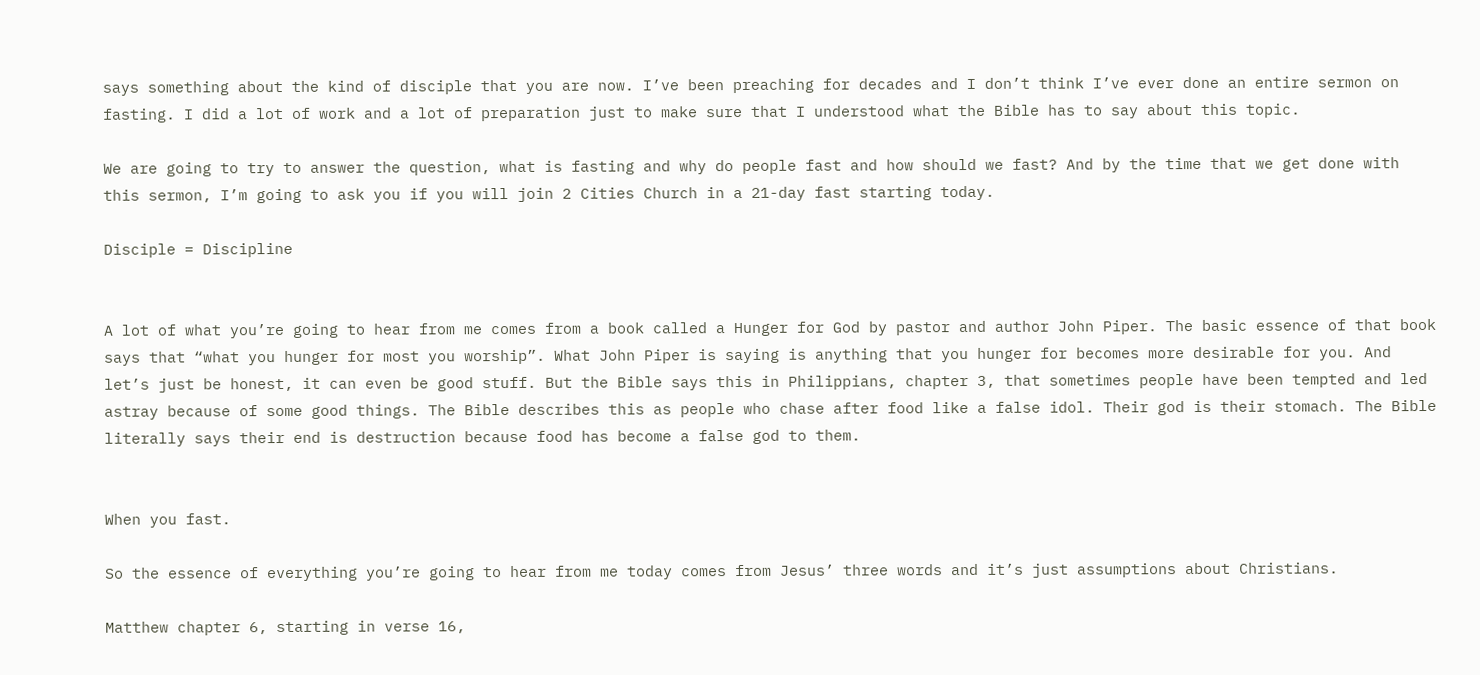says something about the kind of disciple that you are now. I’ve been preaching for decades and I don’t think I’ve ever done an entire sermon on fasting. I did a lot of work and a lot of preparation just to make sure that I understood what the Bible has to say about this topic.

We are going to try to answer the question, what is fasting and why do people fast and how should we fast? And by the time that we get done with this sermon, I’m going to ask you if you will join 2 Cities Church in a 21-day fast starting today.

Disciple = Discipline


A lot of what you’re going to hear from me comes from a book called a Hunger for God by pastor and author John Piper. The basic essence of that book says that “what you hunger for most you worship”. What John Piper is saying is anything that you hunger for becomes more desirable for you. And let’s just be honest, it can even be good stuff. But the Bible says this in Philippians, chapter 3, that sometimes people have been tempted and led astray because of some good things. The Bible describes this as people who chase after food like a false idol. Their god is their stomach. The Bible literally says their end is destruction because food has become a false god to them.


When you fast.

So the essence of everything you’re going to hear from me today comes from Jesus’ three words and it’s just assumptions about Christians.

Matthew chapter 6, starting in verse 16,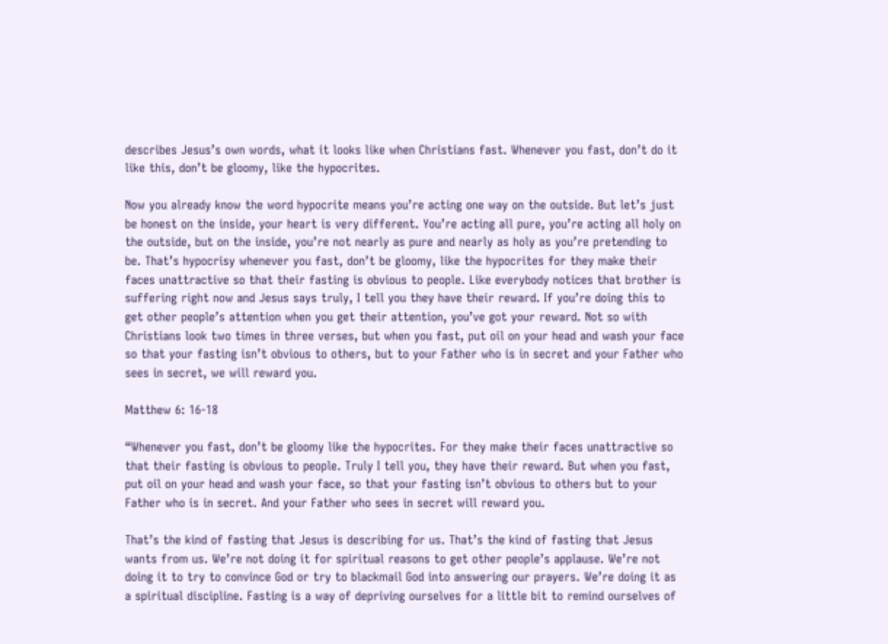describes Jesus’s own words, what it looks like when Christians fast. Whenever you fast, don’t do it like this, don’t be gloomy, like the hypocrites.

Now you already know the word hypocrite means you’re acting one way on the outside. But let’s just be honest on the inside, your heart is very different. You’re acting all pure, you’re acting all holy on the outside, but on the inside, you’re not nearly as pure and nearly as holy as you’re pretending to be. That’s hypocrisy whenever you fast, don’t be gloomy, like the hypocrites for they make their faces unattractive so that their fasting is obvious to people. Like everybody notices that brother is suffering right now and Jesus says truly, I tell you they have their reward. If you’re doing this to get other people’s attention when you get their attention, you’ve got your reward. Not so with Christians look two times in three verses, but when you fast, put oil on your head and wash your face so that your fasting isn’t obvious to others, but to your Father who is in secret and your Father who sees in secret, we will reward you.

Matthew 6: 16-18

“Whenever you fast, don’t be gloomy like the hypocrites. For they make their faces unattractive so that their fasting is obvious to people. Truly I tell you, they have their reward. But when you fast, put oil on your head and wash your face, so that your fasting isn’t obvious to others but to your Father who is in secret. And your Father who sees in secret will reward you.

That’s the kind of fasting that Jesus is describing for us. That’s the kind of fasting that Jesus wants from us. We’re not doing it for spiritual reasons to get other people’s applause. We’re not doing it to try to convince God or try to blackmail God into answering our prayers. We’re doing it as a spiritual discipline. Fasting is a way of depriving ourselves for a little bit to remind ourselves of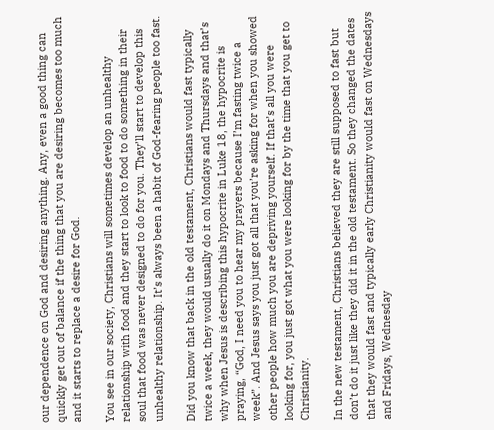our dependence on God and desiring anything. Any, even a good thing can quickly get out of balance if the thing that you are desiring becomes too much and it starts to replace a desire for God.

You see in our society, Christians will sometimes develop an unhealthy relationship with food and they start to look to food to do something in their soul that food was never designed to do for you. They’ll start to develop this unhealthy relationship. It’s always been a habit of God-fearing people too fast.

Did you know that back in the old testament, Christians would fast typically twice a week, they would usually do it on Mondays and Thursdays and that’s why when Jesus is describing this hypocrite in Luke 18, the hypocrite is praying, “God, I need you to hear my prayers because I’m fasting twice a week”. And Jesus says you just got all that you’re asking for when you showed other people how much you are depriving yourself. If that’s all you were looking for, you just got what you were looking for by the time that you get to Christianity.

In the new testament, Christians believed they are still supposed to fast but don’t do it just like they did it in the old testament. So they changed the dates that they would fast and typically early Christianity would fast on Wednesdays and Fridays, Wednesday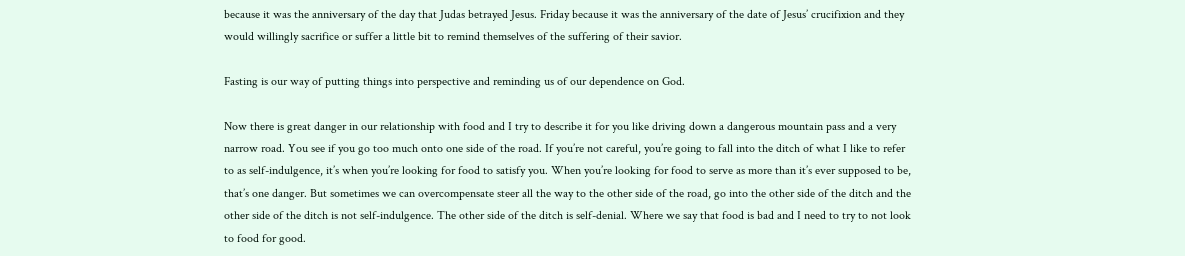because it was the anniversary of the day that Judas betrayed Jesus. Friday because it was the anniversary of the date of Jesus’ crucifixion and they would willingly sacrifice or suffer a little bit to remind themselves of the suffering of their savior.

Fasting is our way of putting things into perspective and reminding us of our dependence on God.

Now there is great danger in our relationship with food and I try to describe it for you like driving down a dangerous mountain pass and a very narrow road. You see if you go too much onto one side of the road. If you’re not careful, you’re going to fall into the ditch of what I like to refer to as self-indulgence, it’s when you’re looking for food to satisfy you. When you’re looking for food to serve as more than it’s ever supposed to be, that’s one danger. But sometimes we can overcompensate steer all the way to the other side of the road, go into the other side of the ditch and the other side of the ditch is not self-indulgence. The other side of the ditch is self-denial. Where we say that food is bad and I need to try to not look to food for good.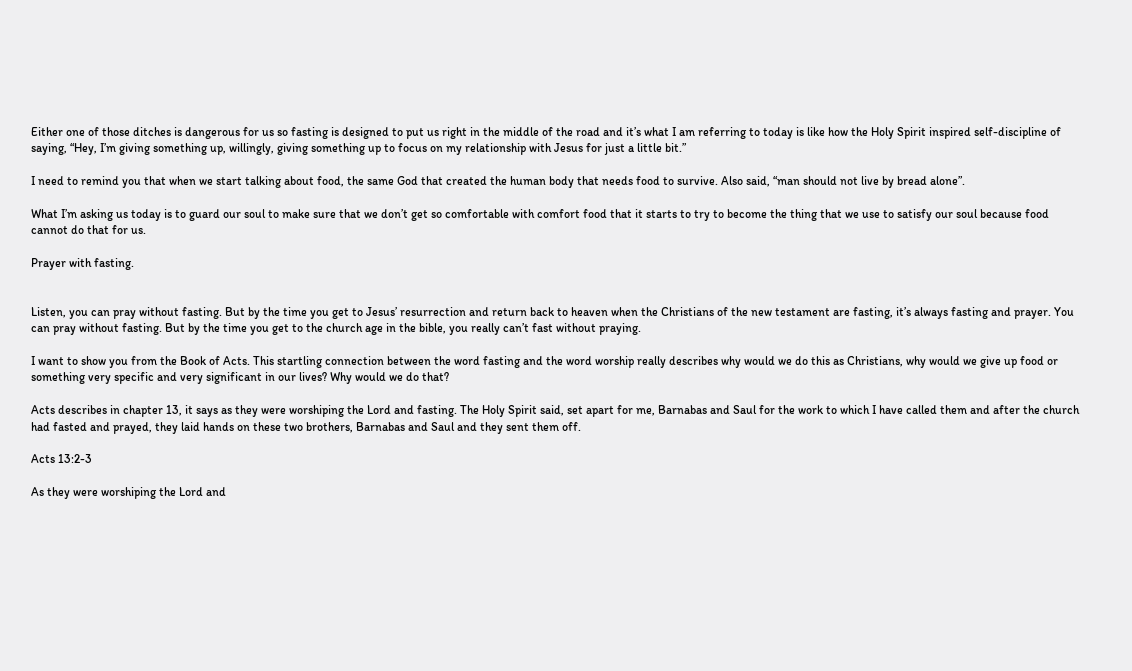Either one of those ditches is dangerous for us so fasting is designed to put us right in the middle of the road and it’s what I am referring to today is like how the Holy Spirit inspired self-discipline of saying, “Hey, I’m giving something up, willingly, giving something up to focus on my relationship with Jesus for just a little bit.”

I need to remind you that when we start talking about food, the same God that created the human body that needs food to survive. Also said, “man should not live by bread alone”.

What I’m asking us today is to guard our soul to make sure that we don’t get so comfortable with comfort food that it starts to try to become the thing that we use to satisfy our soul because food cannot do that for us.

Prayer with fasting.


Listen, you can pray without fasting. But by the time you get to Jesus’ resurrection and return back to heaven when the Christians of the new testament are fasting, it’s always fasting and prayer. You can pray without fasting. But by the time you get to the church age in the bible, you really can’t fast without praying.

I want to show you from the Book of Acts. This startling connection between the word fasting and the word worship really describes why would we do this as Christians, why would we give up food or something very specific and very significant in our lives? Why would we do that?

Acts describes in chapter 13, it says as they were worshiping the Lord and fasting. The Holy Spirit said, set apart for me, Barnabas and Saul for the work to which I have called them and after the church had fasted and prayed, they laid hands on these two brothers, Barnabas and Saul and they sent them off.

Acts 13:2-3

As they were worshiping the Lord and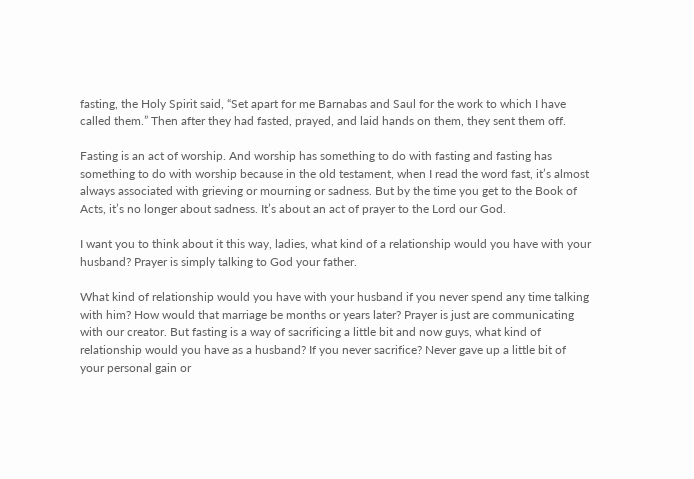fasting, the Holy Spirit said, “Set apart for me Barnabas and Saul for the work to which I have called them.” Then after they had fasted, prayed, and laid hands on them, they sent them off.

Fasting is an act of worship. And worship has something to do with fasting and fasting has something to do with worship because in the old testament, when I read the word fast, it’s almost always associated with grieving or mourning or sadness. But by the time you get to the Book of Acts, it’s no longer about sadness. It’s about an act of prayer to the Lord our God.

I want you to think about it this way, ladies, what kind of a relationship would you have with your husband? Prayer is simply talking to God your father.

What kind of relationship would you have with your husband if you never spend any time talking with him? How would that marriage be months or years later? Prayer is just are communicating with our creator. But fasting is a way of sacrificing a little bit and now guys, what kind of relationship would you have as a husband? If you never sacrifice? Never gave up a little bit of your personal gain or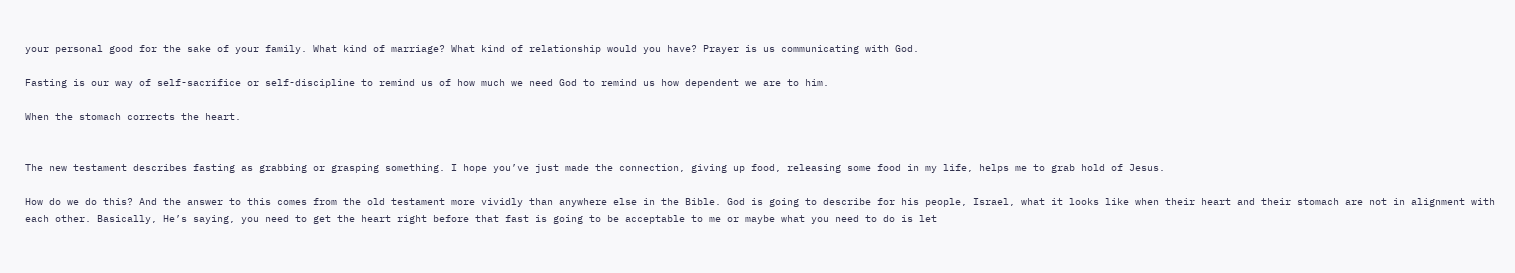your personal good for the sake of your family. What kind of marriage? What kind of relationship would you have? Prayer is us communicating with God.

Fasting is our way of self-sacrifice or self-discipline to remind us of how much we need God to remind us how dependent we are to him.

When the stomach corrects the heart.


The new testament describes fasting as grabbing or grasping something. I hope you’ve just made the connection, giving up food, releasing some food in my life, helps me to grab hold of Jesus.

How do we do this? And the answer to this comes from the old testament more vividly than anywhere else in the Bible. God is going to describe for his people, Israel, what it looks like when their heart and their stomach are not in alignment with each other. Basically, He’s saying, you need to get the heart right before that fast is going to be acceptable to me or maybe what you need to do is let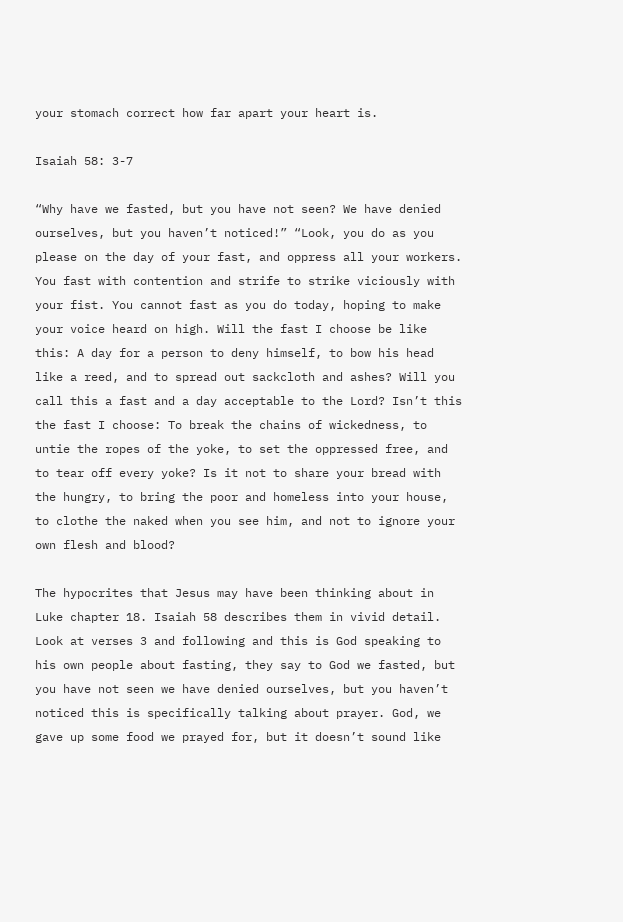your stomach correct how far apart your heart is.

Isaiah 58: 3-7

“Why have we fasted, but you have not seen? We have denied ourselves, but you haven’t noticed!” “Look, you do as you please on the day of your fast, and oppress all your workers. You fast with contention and strife to strike viciously with your fist. You cannot fast as you do today, hoping to make your voice heard on high. Will the fast I choose be like this: A day for a person to deny himself, to bow his head like a reed, and to spread out sackcloth and ashes? Will you call this a fast and a day acceptable to the Lord? Isn’t this the fast I choose: To break the chains of wickedness, to untie the ropes of the yoke, to set the oppressed free, and to tear off every yoke? Is it not to share your bread with the hungry, to bring the poor and homeless into your house, to clothe the naked when you see him, and not to ignore your own flesh and blood?

The hypocrites that Jesus may have been thinking about in Luke chapter 18. Isaiah 58 describes them in vivid detail. Look at verses 3 and following and this is God speaking to his own people about fasting, they say to God we fasted, but you have not seen we have denied ourselves, but you haven’t noticed this is specifically talking about prayer. God, we gave up some food we prayed for, but it doesn’t sound like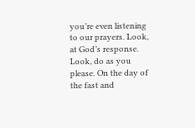you’re even listening to our prayers. Look, at God’s response. Look, do as you please. On the day of the fast and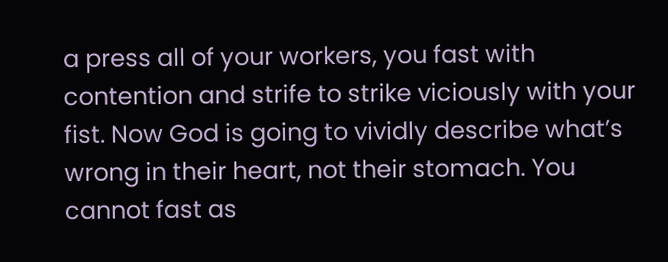a press all of your workers, you fast with contention and strife to strike viciously with your fist. Now God is going to vividly describe what’s wrong in their heart, not their stomach. You cannot fast as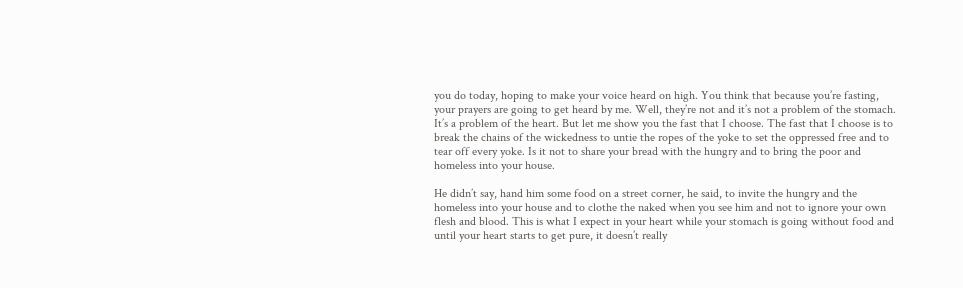you do today, hoping to make your voice heard on high. You think that because you’re fasting, your prayers are going to get heard by me. Well, they’re not and it’s not a problem of the stomach. It’s a problem of the heart. But let me show you the fast that I choose. The fast that I choose is to break the chains of the wickedness to untie the ropes of the yoke to set the oppressed free and to tear off every yoke. Is it not to share your bread with the hungry and to bring the poor and homeless into your house.

He didn’t say, hand him some food on a street corner, he said, to invite the hungry and the homeless into your house and to clothe the naked when you see him and not to ignore your own flesh and blood. This is what I expect in your heart while your stomach is going without food and until your heart starts to get pure, it doesn’t really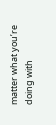matter what you’re doing with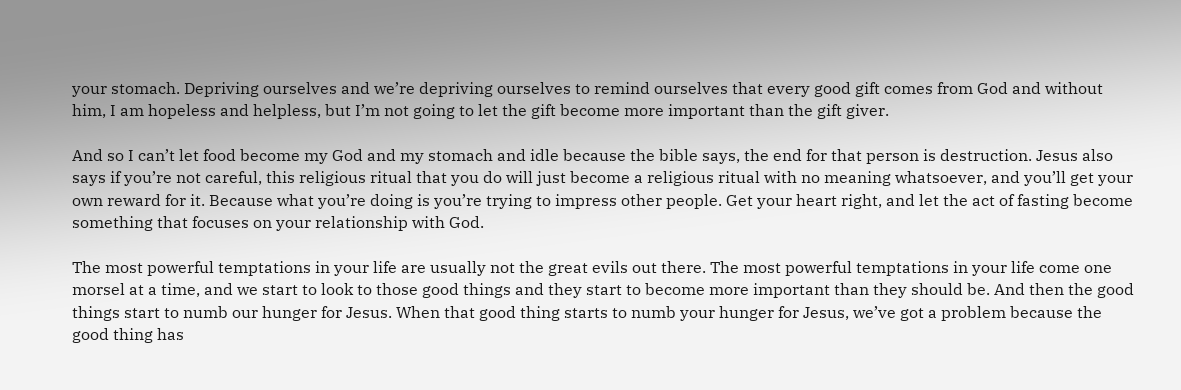your stomach. Depriving ourselves and we’re depriving ourselves to remind ourselves that every good gift comes from God and without him, I am hopeless and helpless, but I’m not going to let the gift become more important than the gift giver.

And so I can’t let food become my God and my stomach and idle because the bible says, the end for that person is destruction. Jesus also says if you’re not careful, this religious ritual that you do will just become a religious ritual with no meaning whatsoever, and you’ll get your own reward for it. Because what you’re doing is you’re trying to impress other people. Get your heart right, and let the act of fasting become something that focuses on your relationship with God.

The most powerful temptations in your life are usually not the great evils out there. The most powerful temptations in your life come one morsel at a time, and we start to look to those good things and they start to become more important than they should be. And then the good things start to numb our hunger for Jesus. When that good thing starts to numb your hunger for Jesus, we’ve got a problem because the good thing has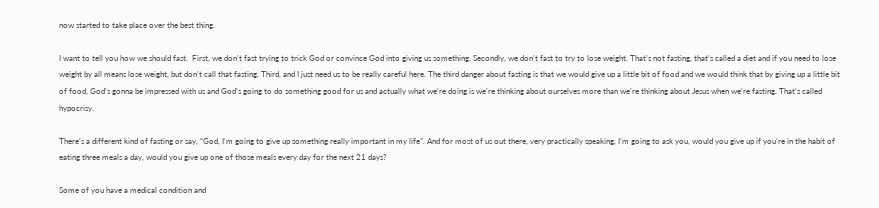now started to take place over the best thing.

I want to tell you how we should fast.  First, we don’t fast trying to trick God or convince God into giving us something. Secondly, we don’t fast to try to lose weight. That’s not fasting, that’s called a diet and if you need to lose weight by all means lose weight, but don’t call that fasting. Third, and I just need us to be really careful here. The third danger about fasting is that we would give up a little bit of food and we would think that by giving up a little bit of food, God’s gonna be impressed with us and God’s going to do something good for us and actually what we’re doing is we’re thinking about ourselves more than we’re thinking about Jesus when we’re fasting. That’s called hypocrisy.

There’s a different kind of fasting or say, “God, I’m going to give up something really important in my life”. And for most of us out there, very practically speaking, I’m going to ask you, would you give up if you’re in the habit of eating three meals a day, would you give up one of those meals every day for the next 21 days?

Some of you have a medical condition and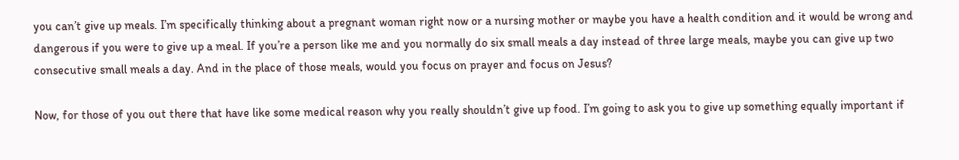you can’t give up meals. I’m specifically thinking about a pregnant woman right now or a nursing mother or maybe you have a health condition and it would be wrong and dangerous if you were to give up a meal. If you’re a person like me and you normally do six small meals a day instead of three large meals, maybe you can give up two consecutive small meals a day. And in the place of those meals, would you focus on prayer and focus on Jesus?

Now, for those of you out there that have like some medical reason why you really shouldn’t give up food. I’m going to ask you to give up something equally important if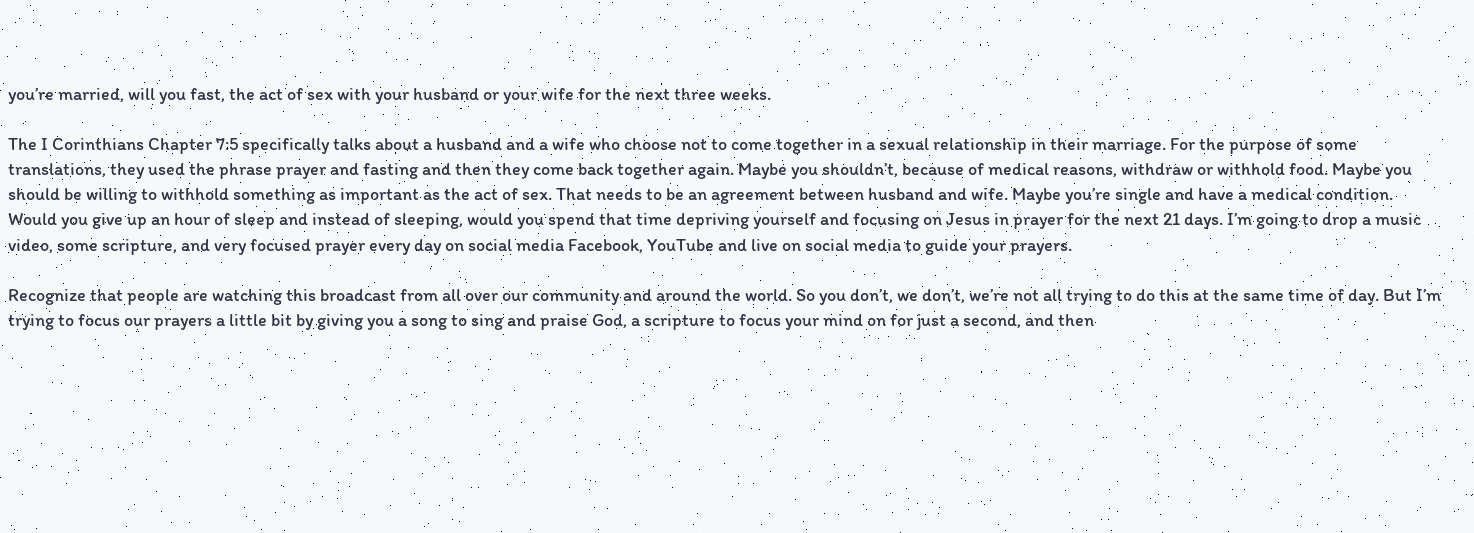you’re married, will you fast, the act of sex with your husband or your wife for the next three weeks.

The I Corinthians Chapter 7:5 specifically talks about a husband and a wife who choose not to come together in a sexual relationship in their marriage. For the purpose of some translations, they used the phrase prayer and fasting and then they come back together again. Maybe you shouldn’t, because of medical reasons, withdraw or withhold food. Maybe you should be willing to withhold something as important as the act of sex. That needs to be an agreement between husband and wife. Maybe you’re single and have a medical condition. Would you give up an hour of sleep and instead of sleeping, would you spend that time depriving yourself and focusing on Jesus in prayer for the next 21 days. I’m going to drop a music video, some scripture, and very focused prayer every day on social media Facebook, YouTube and live on social media to guide your prayers.

Recognize that people are watching this broadcast from all over our community and around the world. So you don’t, we don’t, we’re not all trying to do this at the same time of day. But I’m trying to focus our prayers a little bit by giving you a song to sing and praise God, a scripture to focus your mind on for just a second, and then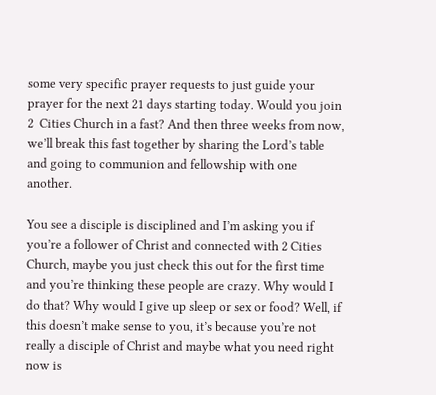some very specific prayer requests to just guide your prayer for the next 21 days starting today. Would you join 2  Cities Church in a fast? And then three weeks from now, we’ll break this fast together by sharing the Lord’s table and going to communion and fellowship with one another.

You see a disciple is disciplined and I’m asking you if you’re a follower of Christ and connected with 2 Cities Church, maybe you just check this out for the first time and you’re thinking these people are crazy. Why would I do that? Why would I give up sleep or sex or food? Well, if this doesn’t make sense to you, it’s because you’re not really a disciple of Christ and maybe what you need right now is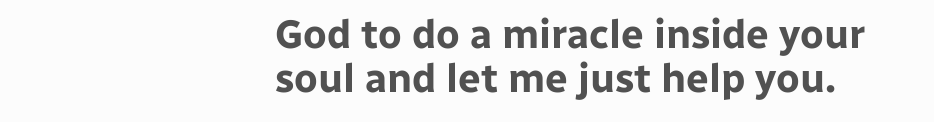God to do a miracle inside your soul and let me just help you.